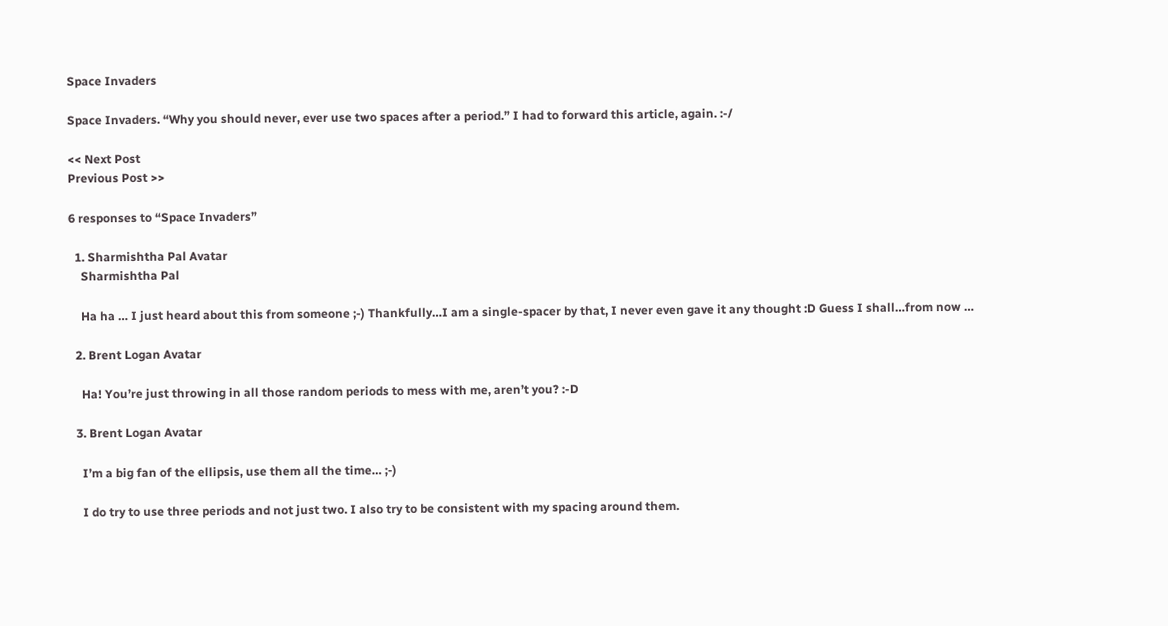Space Invaders

Space Invaders. “Why you should never, ever use two spaces after a period.” I had to forward this article, again. :-/

<< Next Post
Previous Post >>

6 responses to “Space Invaders”

  1. Sharmishtha Pal Avatar
    Sharmishtha Pal

    Ha ha … I just heard about this from someone ;-) Thankfully…I am a single-spacer by that, I never even gave it any thought :D Guess I shall…from now …

  2. Brent Logan Avatar

    Ha! You’re just throwing in all those random periods to mess with me, aren’t you? :-D

  3. Brent Logan Avatar

    I’m a big fan of the ellipsis, use them all the time… ;-)

    I do try to use three periods and not just two. I also try to be consistent with my spacing around them.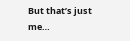But that’s just me…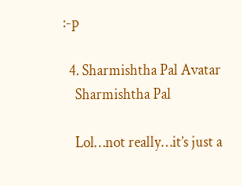:-p

  4. Sharmishtha Pal Avatar
    Sharmishtha Pal

    Lol…not really…it’s just a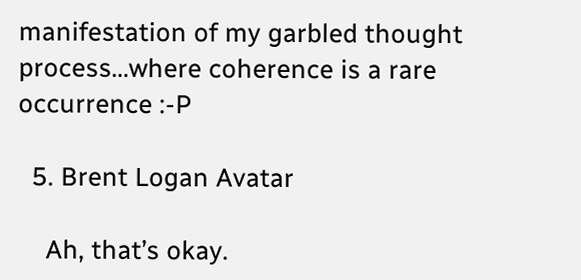manifestation of my garbled thought process…where coherence is a rare occurrence :-P

  5. Brent Logan Avatar

    Ah, that’s okay.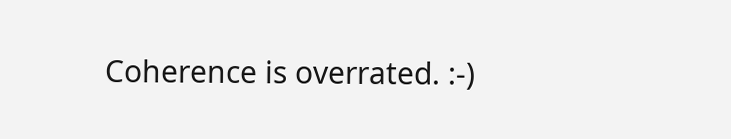Coherence is overrated. :-)